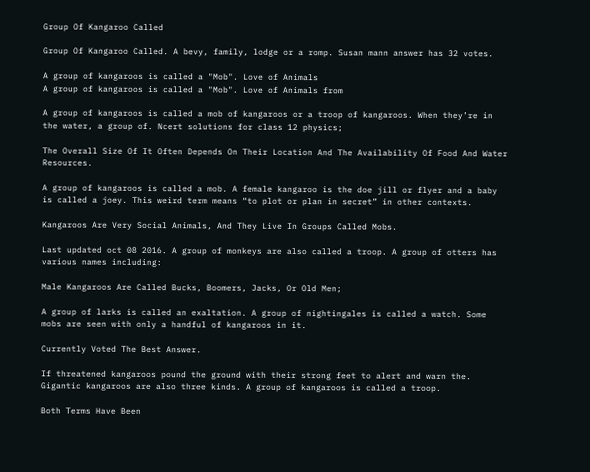Group Of Kangaroo Called

Group Of Kangaroo Called. A bevy, family, lodge or a romp. Susan mann answer has 32 votes.

A group of kangaroos is called a "Mob". Love of Animals
A group of kangaroos is called a "Mob". Love of Animals from

A group of kangaroos is called a mob of kangaroos or a troop of kangaroos. When they’re in the water, a group of. Ncert solutions for class 12 physics;

The Overall Size Of It Often Depends On Their Location And The Availability Of Food And Water Resources.

A group of kangaroos is called a mob. A female kangaroo is the doe jill or flyer and a baby is called a joey. This weird term means “to plot or plan in secret” in other contexts.

Kangaroos Are Very Social Animals, And They Live In Groups Called Mobs.

Last updated oct 08 2016. A group of monkeys are also called a troop. A group of otters has various names including:

Male Kangaroos Are Called Bucks, Boomers, Jacks, Or Old Men;

A group of larks is called an exaltation. A group of nightingales is called a watch. Some mobs are seen with only a handful of kangaroos in it.

Currently Voted The Best Answer.

If threatened kangaroos pound the ground with their strong feet to alert and warn the. Gigantic kangaroos are also three kinds. A group of kangaroos is called a troop.

Both Terms Have Been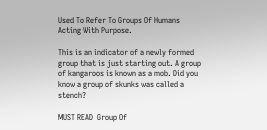Used To Refer To Groups Of Humans Acting With Purpose.

This is an indicator of a newly formed group that is just starting out. A group of kangaroos is known as a mob. Did you know a group of skunks was called a stench?

MUST READ  Group Of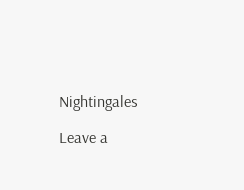Nightingales

Leave a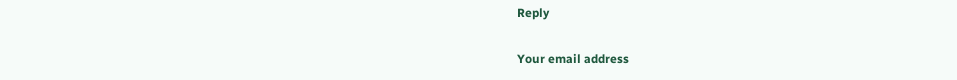Reply

Your email address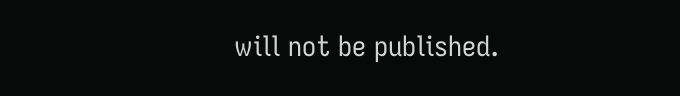will not be published.